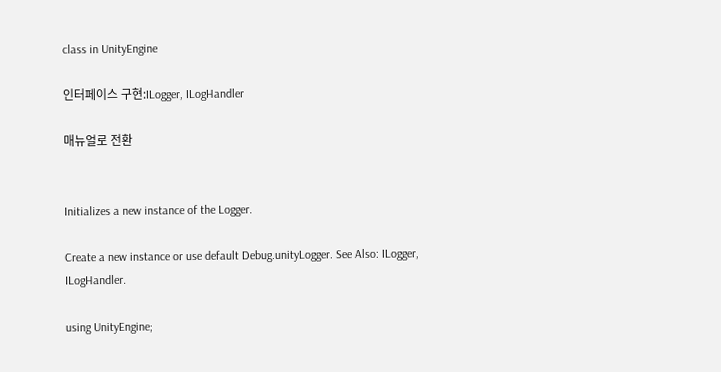class in UnityEngine

인터페이스 구현:ILogger, ILogHandler

매뉴얼로 전환


Initializes a new instance of the Logger.

Create a new instance or use default Debug.unityLogger. See Also: ILogger, ILogHandler.

using UnityEngine;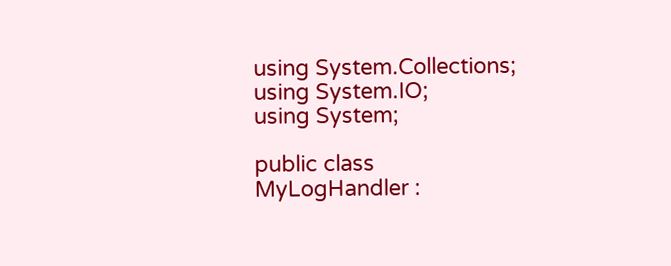using System.Collections;
using System.IO;
using System;

public class MyLogHandler :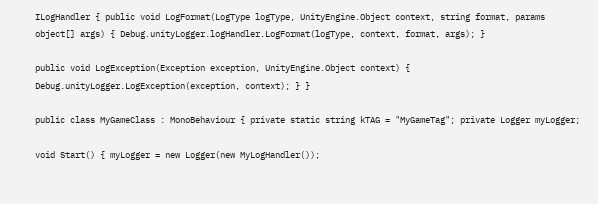ILogHandler { public void LogFormat(LogType logType, UnityEngine.Object context, string format, params object[] args) { Debug.unityLogger.logHandler.LogFormat(logType, context, format, args); }

public void LogException(Exception exception, UnityEngine.Object context) { Debug.unityLogger.LogException(exception, context); } }

public class MyGameClass : MonoBehaviour { private static string kTAG = "MyGameTag"; private Logger myLogger;

void Start() { myLogger = new Logger(new MyLogHandler());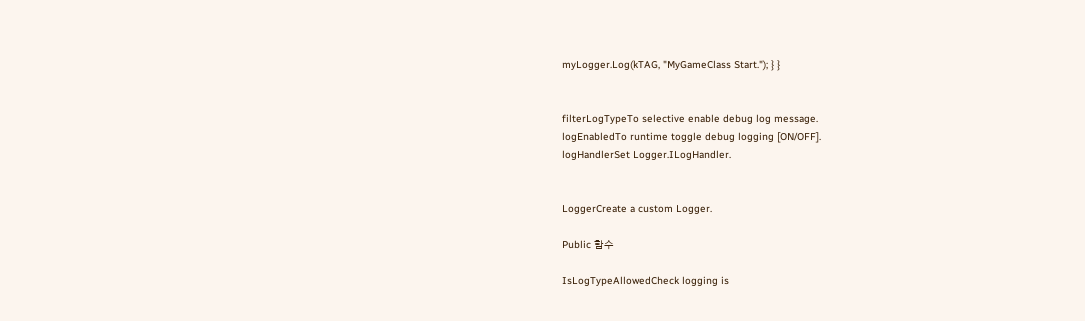myLogger.Log(kTAG, "MyGameClass Start."); } }


filterLogTypeTo selective enable debug log message.
logEnabledTo runtime toggle debug logging [ON/OFF].
logHandlerSet Logger.ILogHandler.


LoggerCreate a custom Logger.

Public 함수

IsLogTypeAllowedCheck logging is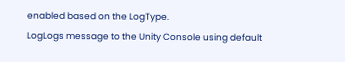enabled based on the LogType.
LogLogs message to the Unity Console using default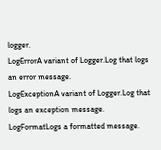logger.
LogErrorA variant of Logger.Log that logs an error message.
LogExceptionA variant of Logger.Log that logs an exception message.
LogFormatLogs a formatted message.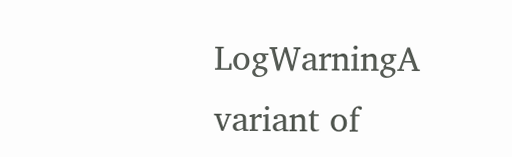LogWarningA variant of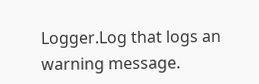Logger.Log that logs an warning message.